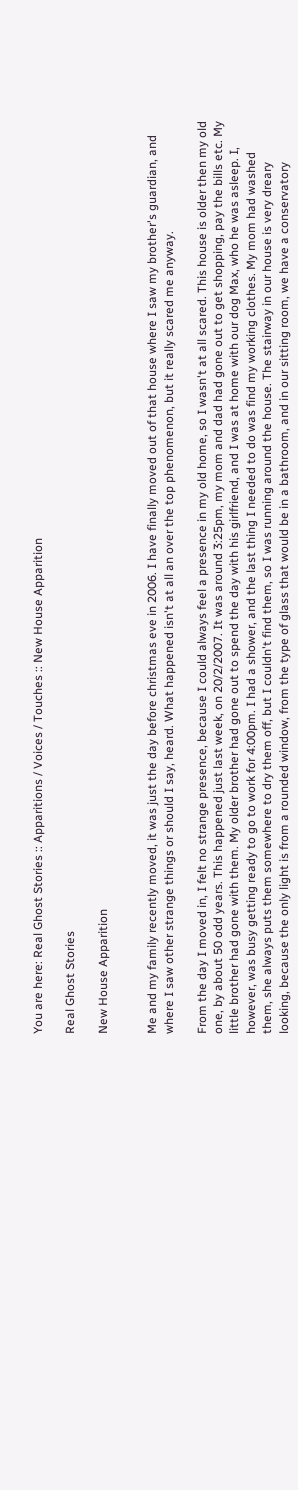You are here: Real Ghost Stories :: Apparitions / Voices / Touches :: New House Apparition

Real Ghost Stories

New House Apparition


Me and my family recently moved, it was just the day before christmas eve in 2006. I have finally moved out of that house where I saw my brother's guardian, and where I saw other strange things or should I say, heard. What happened isn't at all an over the top phenomenon, but it really scared me anyway.

From the day I moved in, I felt no strange presence, because I could always feel a presence in my old home, so I wasn't at all scared. This house is older then my old one, by about 50 odd years. This happened just last week, on 20/2/2007. It was around 3:25pm, my mom and dad had gone out to get shopping, pay the bills etc. My little brother had gone with them. My older brother had gone out to spend the day with his girlfriend, and I was at home with our dog Max, who he was asleep. I, however, was busy getting ready to go to work for 4:00pm. I had a shower, and the last thing I needed to do was find my working clothes. My mom had washed them, she always puts them somewhere to dry them off, but I couldn't find them, so I was running around the house. The stairway in our house is very dreary looking, because the only light is from a rounded window, from the type of glass that would be in a bathroom, and in our sitting room, we have a conservatory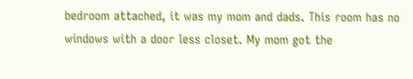bedroom attached, it was my mom and dads. This room has no windows with a door less closet. My mom got the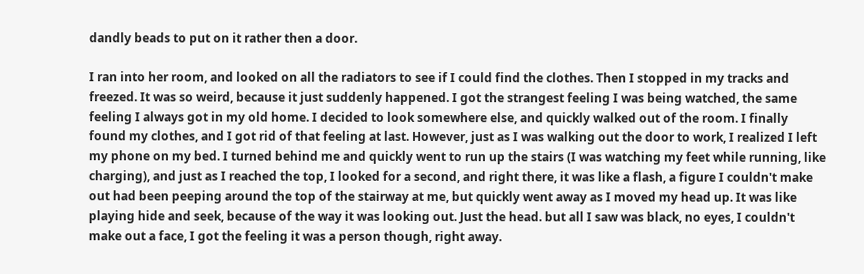dandly beads to put on it rather then a door.

I ran into her room, and looked on all the radiators to see if I could find the clothes. Then I stopped in my tracks and freezed. It was so weird, because it just suddenly happened. I got the strangest feeling I was being watched, the same feeling I always got in my old home. I decided to look somewhere else, and quickly walked out of the room. I finally found my clothes, and I got rid of that feeling at last. However, just as I was walking out the door to work, I realized I left my phone on my bed. I turned behind me and quickly went to run up the stairs (I was watching my feet while running, like charging), and just as I reached the top, I looked for a second, and right there, it was like a flash, a figure I couldn't make out had been peeping around the top of the stairway at me, but quickly went away as I moved my head up. It was like playing hide and seek, because of the way it was looking out. Just the head. but all I saw was black, no eyes, I couldn't make out a face, I got the feeling it was a person though, right away.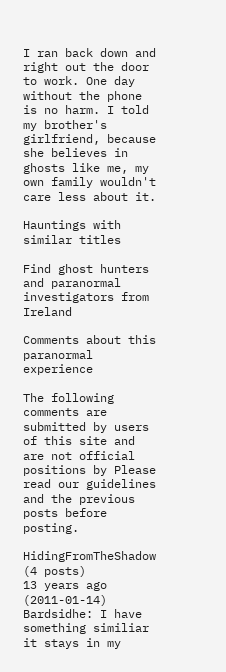I ran back down and right out the door to work. One day without the phone is no harm. I told my brother's girlfriend, because she believes in ghosts like me, my own family wouldn't care less about it.

Hauntings with similar titles

Find ghost hunters and paranormal investigators from Ireland

Comments about this paranormal experience

The following comments are submitted by users of this site and are not official positions by Please read our guidelines and the previous posts before posting.

HidingFromTheShadow (4 posts)
13 years ago (2011-01-14)
Bardsidhe: I have something similiar it stays in my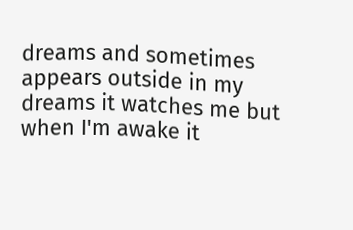dreams and sometimes appears outside in my dreams it watches me but when I'm awake it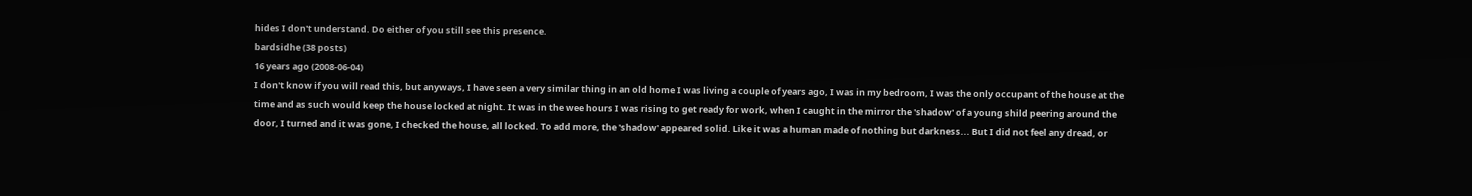hides I don't understand. Do either of you still see this presence.
bardsidhe (38 posts)
16 years ago (2008-06-04)
I don't know if you will read this, but anyways, I have seen a very similar thing in an old home I was living a couple of years ago, I was in my bedroom, I was the only occupant of the house at the time and as such would keep the house locked at night. It was in the wee hours I was rising to get ready for work, when I caught in the mirror the 'shadow' of a young shild peering around the door, I turned and it was gone, I checked the house, all locked. To add more, the 'shadow' appeared solid. Like it was a human made of nothing but darkness... But I did not feel any dread, or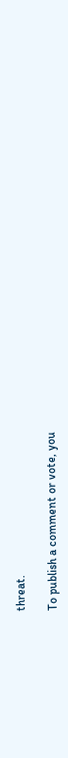threat.

To publish a comment or vote, you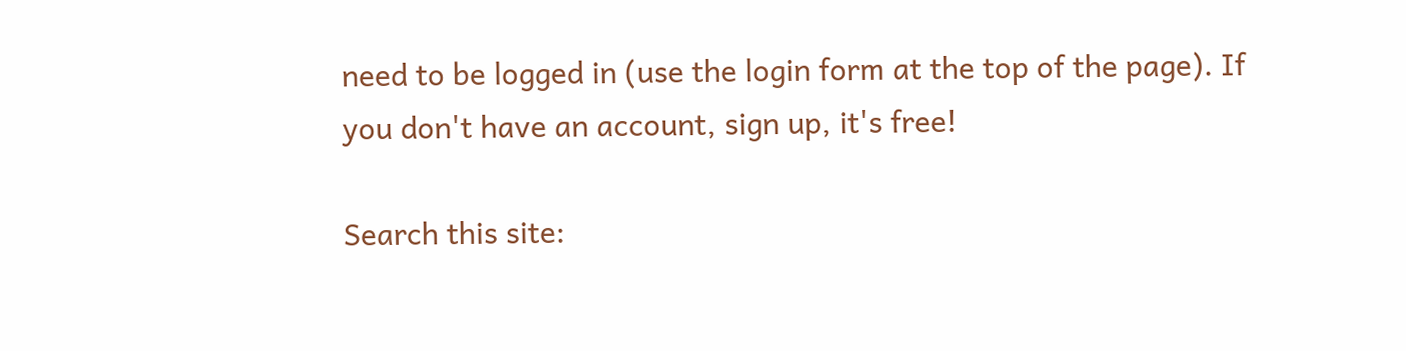need to be logged in (use the login form at the top of the page). If you don't have an account, sign up, it's free!

Search this site: